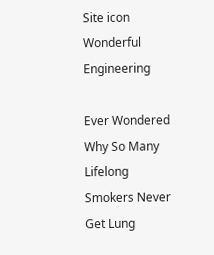Site icon Wonderful Engineering

Ever Wondered Why So Many Lifelong Smokers Never Get Lung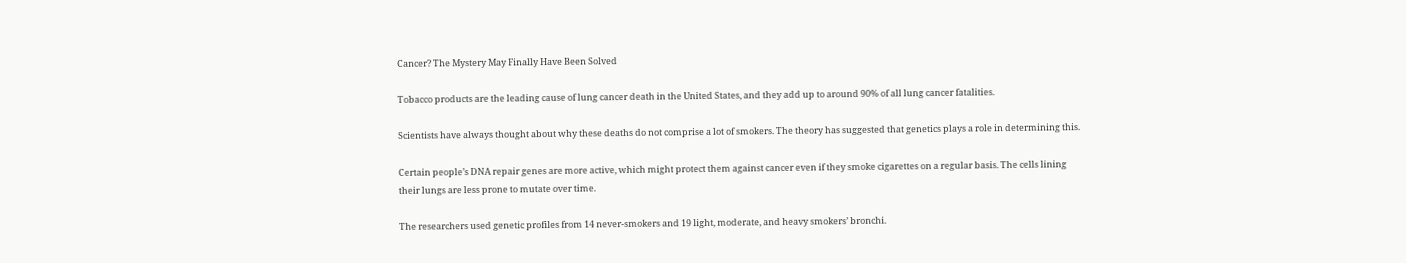Cancer? The Mystery May Finally Have Been Solved

Tobacco products are the leading cause of lung cancer death in the United States, and they add up to around 90% of all lung cancer fatalities.

Scientists have always thought about why these deaths do not comprise a lot of smokers. The theory has suggested that genetics plays a role in determining this.

Certain people’s DNA repair genes are more active, which might protect them against cancer even if they smoke cigarettes on a regular basis. The cells lining their lungs are less prone to mutate over time.

The researchers used genetic profiles from 14 never-smokers and 19 light, moderate, and heavy smokers’ bronchi.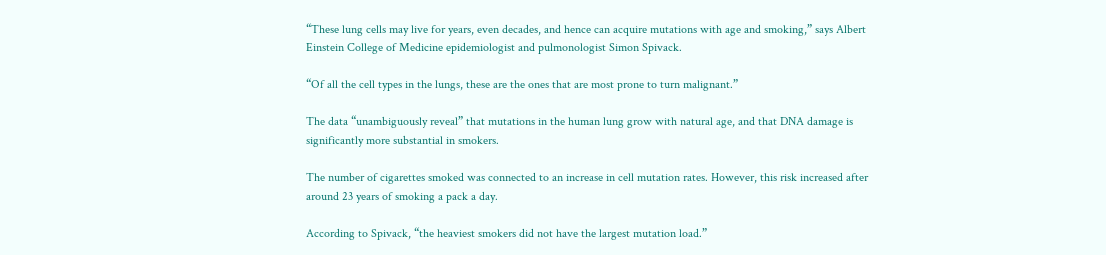“These lung cells may live for years, even decades, and hence can acquire mutations with age and smoking,” says Albert Einstein College of Medicine epidemiologist and pulmonologist Simon Spivack.

“Of all the cell types in the lungs, these are the ones that are most prone to turn malignant.”

The data “unambiguously reveal” that mutations in the human lung grow with natural age, and that DNA damage is significantly more substantial in smokers.

The number of cigarettes smoked was connected to an increase in cell mutation rates. However, this risk increased after around 23 years of smoking a pack a day.

According to Spivack, “the heaviest smokers did not have the largest mutation load.”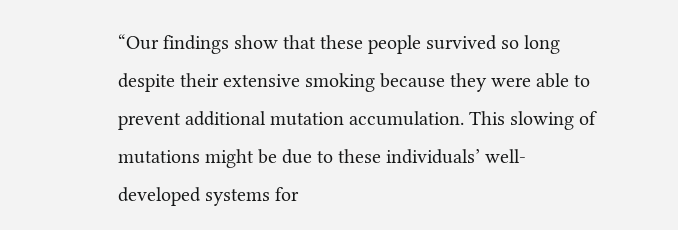“Our findings show that these people survived so long despite their extensive smoking because they were able to prevent additional mutation accumulation. This slowing of mutations might be due to these individuals’ well-developed systems for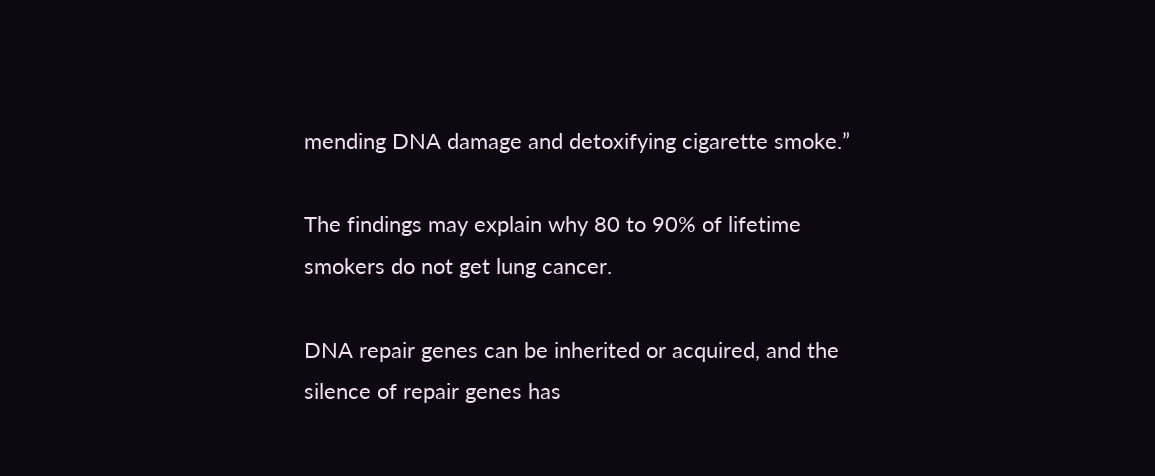mending DNA damage and detoxifying cigarette smoke.”

The findings may explain why 80 to 90% of lifetime smokers do not get lung cancer.

DNA repair genes can be inherited or acquired, and the silence of repair genes has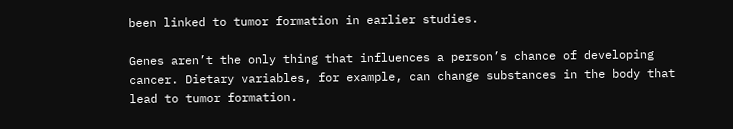been linked to tumor formation in earlier studies.

Genes aren’t the only thing that influences a person’s chance of developing cancer. Dietary variables, for example, can change substances in the body that lead to tumor formation.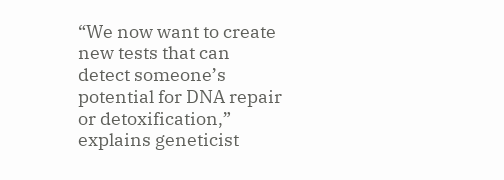“We now want to create new tests that can detect someone’s potential for DNA repair or detoxification,” explains geneticist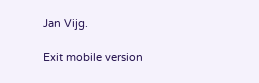Jan Vijg.

Exit mobile version